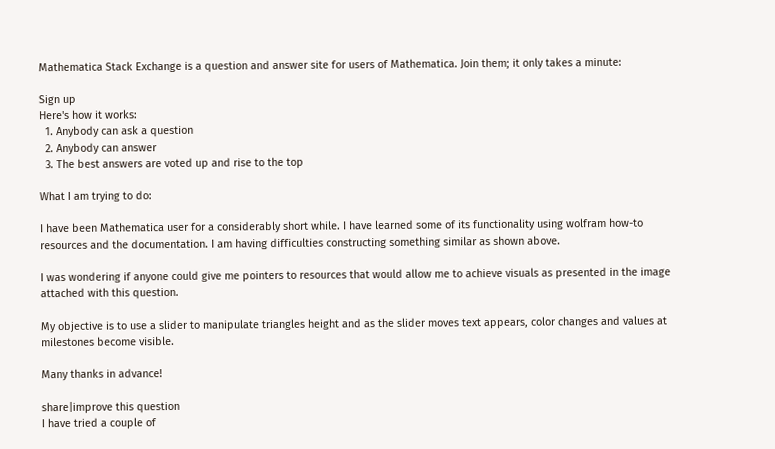Mathematica Stack Exchange is a question and answer site for users of Mathematica. Join them; it only takes a minute:

Sign up
Here's how it works:
  1. Anybody can ask a question
  2. Anybody can answer
  3. The best answers are voted up and rise to the top

What I am trying to do:

I have been Mathematica user for a considerably short while. I have learned some of its functionality using wolfram how-to resources and the documentation. I am having difficulties constructing something similar as shown above.

I was wondering if anyone could give me pointers to resources that would allow me to achieve visuals as presented in the image attached with this question.

My objective is to use a slider to manipulate triangles height and as the slider moves text appears, color changes and values at milestones become visible.

Many thanks in advance!

share|improve this question
I have tried a couple of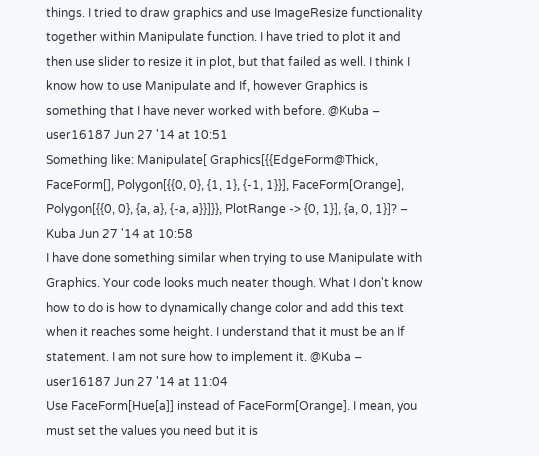things. I tried to draw graphics and use ImageResize functionality together within Manipulate function. I have tried to plot it and then use slider to resize it in plot, but that failed as well. I think I know how to use Manipulate and If, however Graphics is something that I have never worked with before. @Kuba – user16187 Jun 27 '14 at 10:51
Something like: Manipulate[ Graphics[{{EdgeForm@Thick, FaceForm[], Polygon[{{0, 0}, {1, 1}, {-1, 1}}], FaceForm[Orange], Polygon[{{0, 0}, {a, a}, {-a, a}}]}}, PlotRange -> {0, 1}], {a, 0, 1}]? – Kuba Jun 27 '14 at 10:58
I have done something similar when trying to use Manipulate with Graphics. Your code looks much neater though. What I don't know how to do is how to dynamically change color and add this text when it reaches some height. I understand that it must be an If statement. I am not sure how to implement it. @Kuba – user16187 Jun 27 '14 at 11:04
Use FaceForm[Hue[a]] instead of FaceForm[Orange]. I mean, you must set the values you need but it is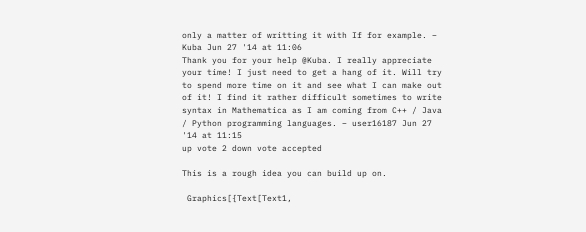only a matter of writting it with If for example. – Kuba Jun 27 '14 at 11:06
Thank you for your help @Kuba. I really appreciate your time! I just need to get a hang of it. Will try to spend more time on it and see what I can make out of it! I find it rather difficult sometimes to write syntax in Mathematica as I am coming from C++ / Java / Python programming languages. – user16187 Jun 27 '14 at 11:15
up vote 2 down vote accepted

This is a rough idea you can build up on.

 Graphics[{Text[Text1,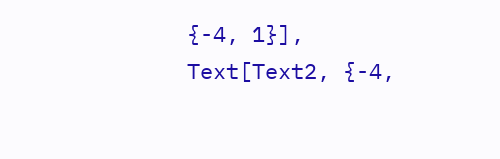{-4, 1}], Text[Text2, {-4,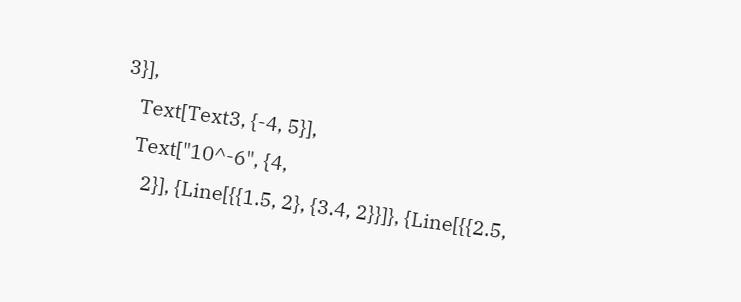3}],
   Text[Text3, {-4, 5}],
   Text["10^-6", {4,
     2}], {Line[{{1.5, 2}, {3.4, 2}}]}, {Line[{{2.5,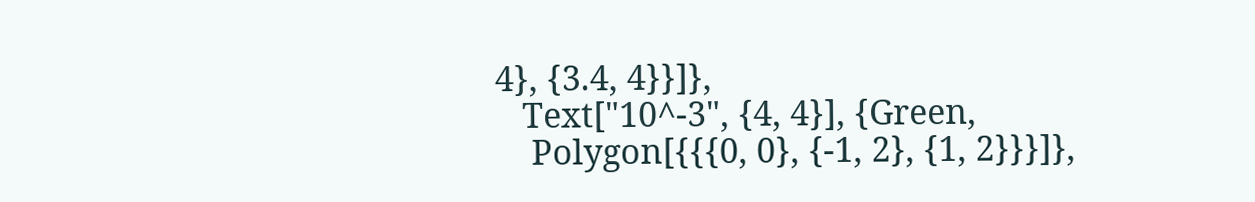4}, {3.4, 4}}]},
   Text["10^-3", {4, 4}], {Green,
    Polygon[{{{0, 0}, {-1, 2}, {1, 2}}}]},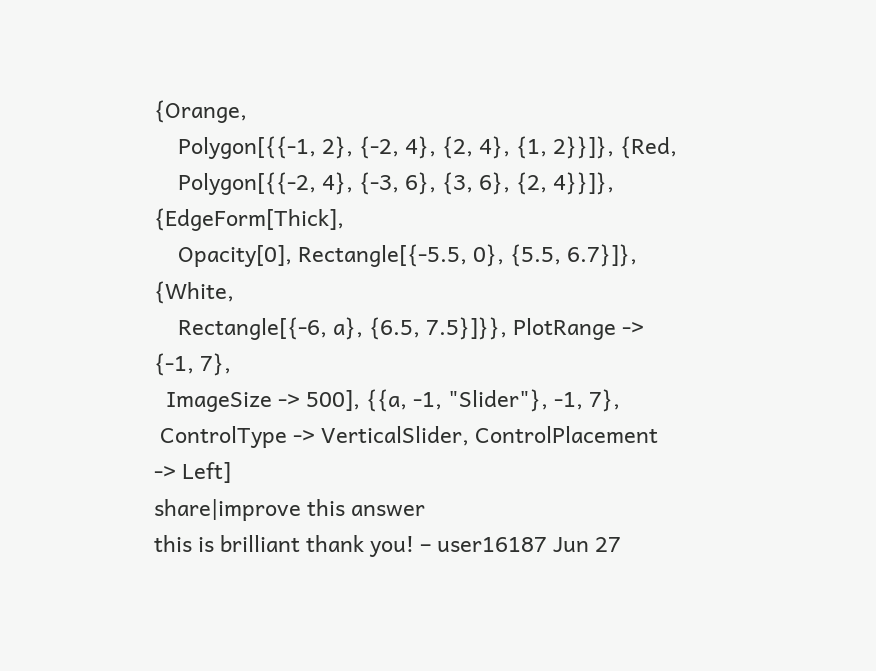{Orange,
    Polygon[{{-1, 2}, {-2, 4}, {2, 4}, {1, 2}}]}, {Red,
    Polygon[{{-2, 4}, {-3, 6}, {3, 6}, {2, 4}}]}, {EdgeForm[Thick],
    Opacity[0], Rectangle[{-5.5, 0}, {5.5, 6.7}]}, {White,
    Rectangle[{-6, a}, {6.5, 7.5}]}}, PlotRange -> {-1, 7},
  ImageSize -> 500], {{a, -1, "Slider"}, -1, 7},
 ControlType -> VerticalSlider, ControlPlacement -> Left]
share|improve this answer
this is brilliant thank you! – user16187 Jun 27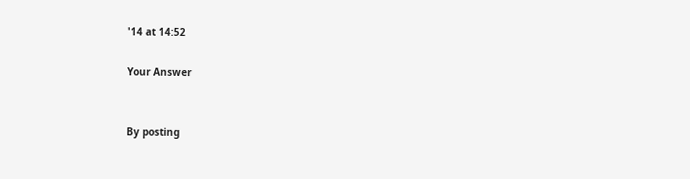'14 at 14:52

Your Answer


By posting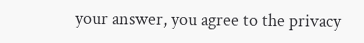your answer, you agree to the privacy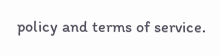policy and terms of service.